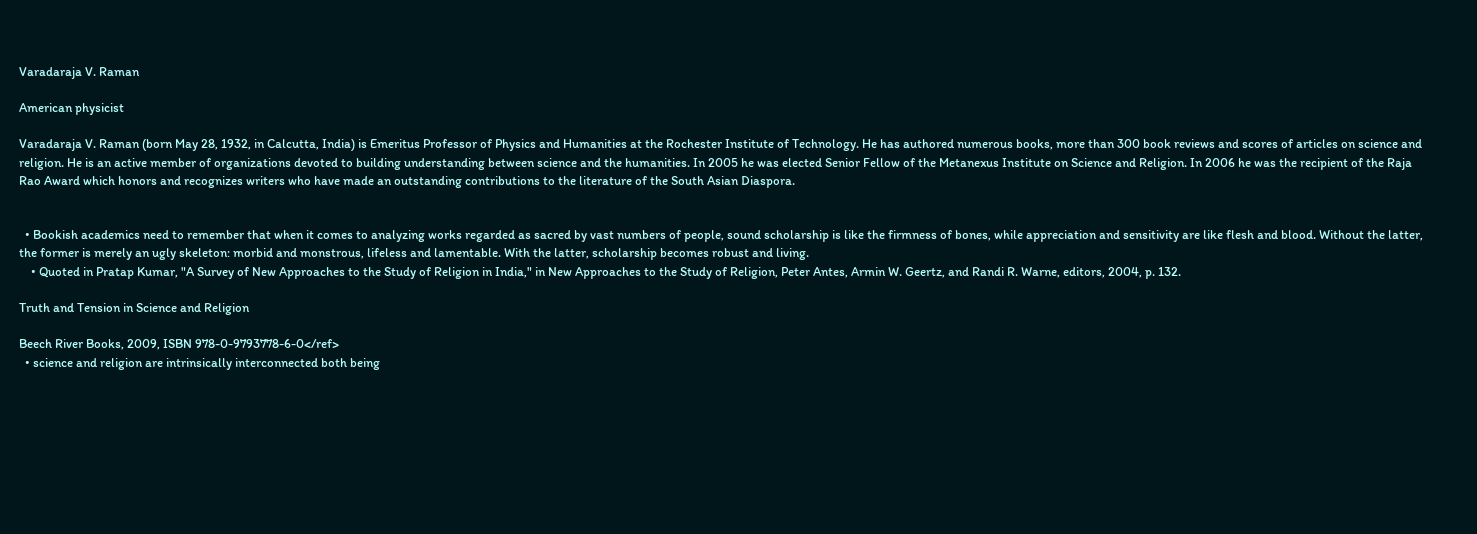Varadaraja V. Raman

American physicist

Varadaraja V. Raman (born May 28, 1932, in Calcutta, India) is Emeritus Professor of Physics and Humanities at the Rochester Institute of Technology. He has authored numerous books, more than 300 book reviews and scores of articles on science and religion. He is an active member of organizations devoted to building understanding between science and the humanities. In 2005 he was elected Senior Fellow of the Metanexus Institute on Science and Religion. In 2006 he was the recipient of the Raja Rao Award which honors and recognizes writers who have made an outstanding contributions to the literature of the South Asian Diaspora.


  • Bookish academics need to remember that when it comes to analyzing works regarded as sacred by vast numbers of people, sound scholarship is like the firmness of bones, while appreciation and sensitivity are like flesh and blood. Without the latter, the former is merely an ugly skeleton: morbid and monstrous, lifeless and lamentable. With the latter, scholarship becomes robust and living.
    • Quoted in Pratap Kumar, "A Survey of New Approaches to the Study of Religion in India," in New Approaches to the Study of Religion, Peter Antes, Armin W. Geertz, and Randi R. Warne, editors, 2004, p. 132.

Truth and Tension in Science and Religion

Beech River Books, 2009, ISBN 978-0-9793778-6-0</ref>
  • science and religion are intrinsically interconnected both being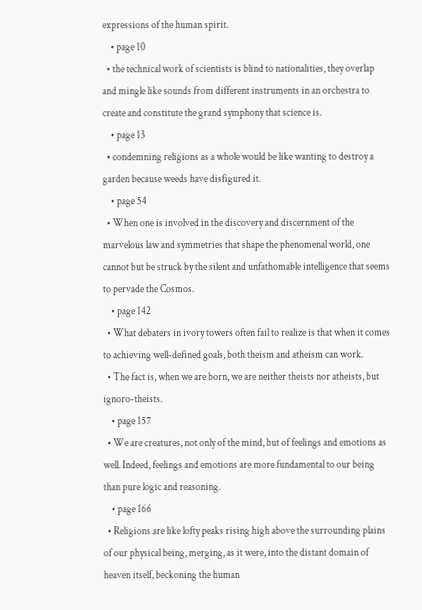expressions of the human spirit.
    • page 10
  • the technical work of scientists is blind to nationalities, they overlap and mingle like sounds from different instruments in an orchestra to create and constitute the grand symphony that science is.
    • page 13
  • condemning religions as a whole would be like wanting to destroy a garden because weeds have disfigured it.
    • page 54
  • When one is involved in the discovery and discernment of the marvelous law and symmetries that shape the phenomenal world, one cannot but be struck by the silent and unfathomable intelligence that seems to pervade the Cosmos.
    • page 142
  • What debaters in ivory towers often fail to realize is that when it comes to achieving well-defined goals, both theism and atheism can work.
  • The fact is, when we are born, we are neither theists nor atheists, but ignoro-theists.
    • page 157
  • We are creatures, not only of the mind, but of feelings and emotions as well. Indeed, feelings and emotions are more fundamental to our being than pure logic and reasoning.
    • page 166
  • Religions are like lofty peaks rising high above the surrounding plains of our physical being, merging, as it were, into the distant domain of heaven itself, beckoning the human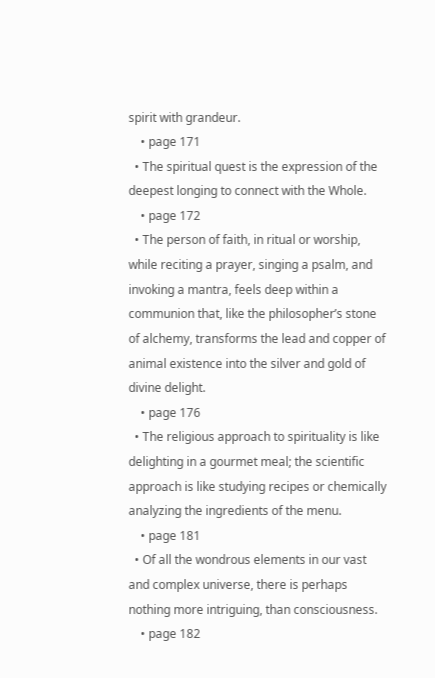spirit with grandeur.
    • page 171
  • The spiritual quest is the expression of the deepest longing to connect with the Whole.
    • page 172
  • The person of faith, in ritual or worship, while reciting a prayer, singing a psalm, and invoking a mantra, feels deep within a communion that, like the philosopher’s stone of alchemy, transforms the lead and copper of animal existence into the silver and gold of divine delight.
    • page 176
  • The religious approach to spirituality is like delighting in a gourmet meal; the scientific approach is like studying recipes or chemically analyzing the ingredients of the menu.
    • page 181
  • Of all the wondrous elements in our vast and complex universe, there is perhaps nothing more intriguing, than consciousness.
    • page 182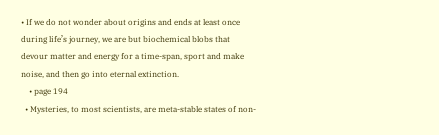• If we do not wonder about origins and ends at least once during life’s journey, we are but biochemical blobs that devour matter and energy for a time-span, sport and make noise, and then go into eternal extinction.
    • page 194
  • Mysteries, to most scientists, are meta-stable states of non-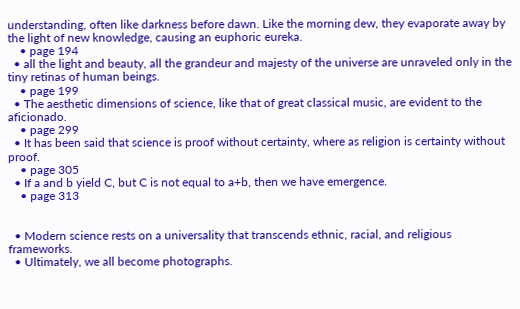understanding, often like darkness before dawn. Like the morning dew, they evaporate away by the light of new knowledge, causing an euphoric eureka.
    • page 194
  • all the light and beauty, all the grandeur and majesty of the universe are unraveled only in the tiny retinas of human beings.
    • page 199
  • The aesthetic dimensions of science, like that of great classical music, are evident to the aficionado.
    • page 299
  • It has been said that science is proof without certainty, where as religion is certainty without proof.
    • page 305
  • If a and b yield C, but C is not equal to a+b, then we have emergence.
    • page 313


  • Modern science rests on a universality that transcends ethnic, racial, and religious frameworks.
  • Ultimately, we all become photographs.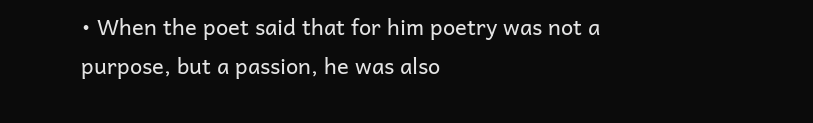• When the poet said that for him poetry was not a purpose, but a passion, he was also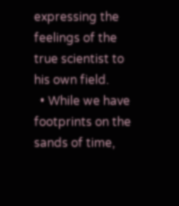expressing the feelings of the true scientist to his own field.
  • While we have footprints on the sands of time,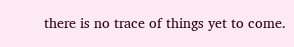there is no trace of things yet to come.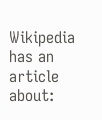Wikipedia has an article about: